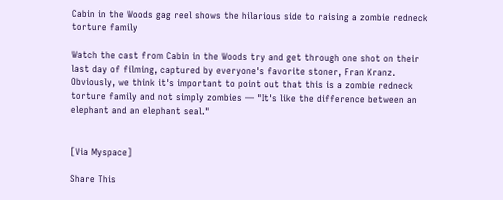Cabin in the Woods gag reel shows the hilarious side to raising a zombie redneck torture family

Watch the cast from Cabin in the Woods try and get through one shot on their last day of filming, captured by everyone's favorite stoner, Fran Kranz. Obviously, we think it's important to point out that this is a zombie redneck torture family and not simply zombies — "It's like the difference between an elephant and an elephant seal."


[Via Myspace]

Share This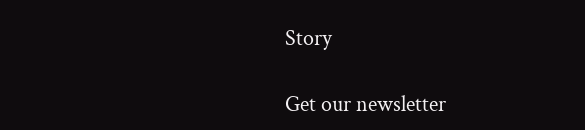Story

Get our newsletter